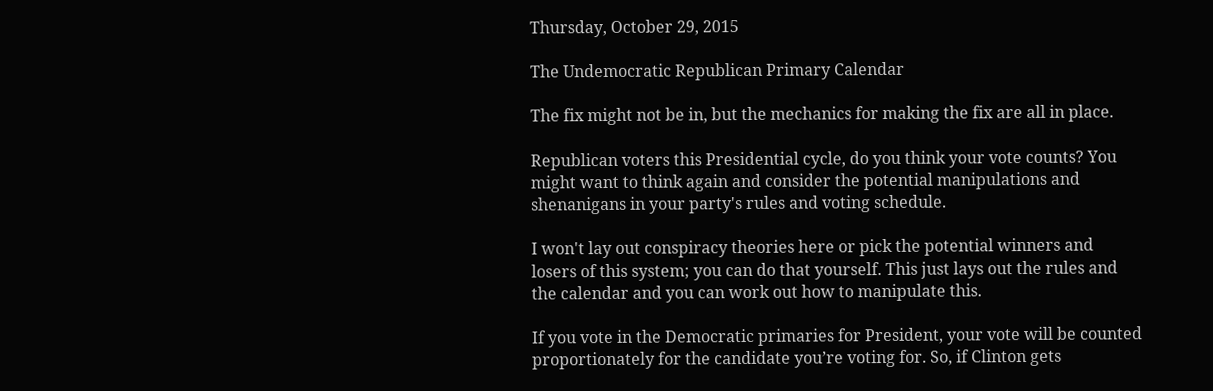Thursday, October 29, 2015

The Undemocratic Republican Primary Calendar

The fix might not be in, but the mechanics for making the fix are all in place.

Republican voters this Presidential cycle, do you think your vote counts? You might want to think again and consider the potential manipulations and shenanigans in your party's rules and voting schedule.

I won't lay out conspiracy theories here or pick the potential winners and losers of this system; you can do that yourself. This just lays out the rules and the calendar and you can work out how to manipulate this.

If you vote in the Democratic primaries for President, your vote will be counted proportionately for the candidate you’re voting for. So, if Clinton gets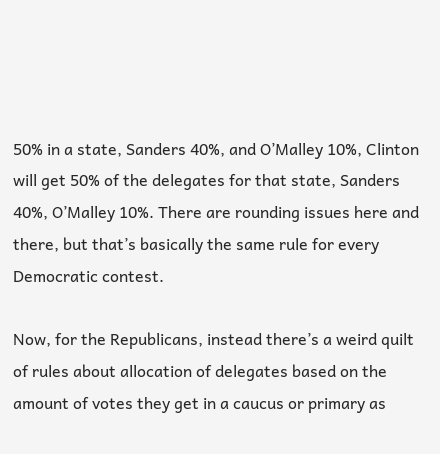50% in a state, Sanders 40%, and O’Malley 10%, Clinton will get 50% of the delegates for that state, Sanders 40%, O’Malley 10%. There are rounding issues here and there, but that’s basically the same rule for every Democratic contest.

Now, for the Republicans, instead there’s a weird quilt of rules about allocation of delegates based on the amount of votes they get in a caucus or primary as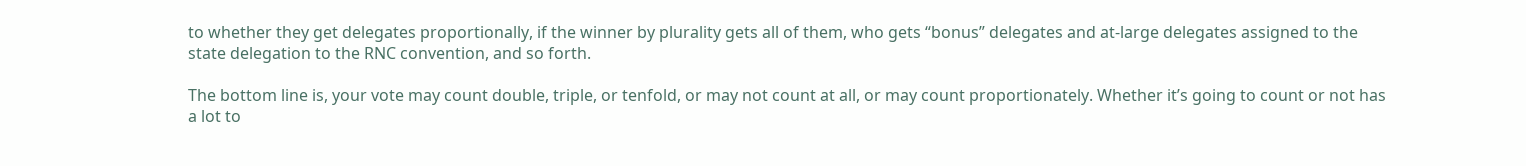to whether they get delegates proportionally, if the winner by plurality gets all of them, who gets “bonus” delegates and at-large delegates assigned to the state delegation to the RNC convention, and so forth.

The bottom line is, your vote may count double, triple, or tenfold, or may not count at all, or may count proportionately. Whether it’s going to count or not has a lot to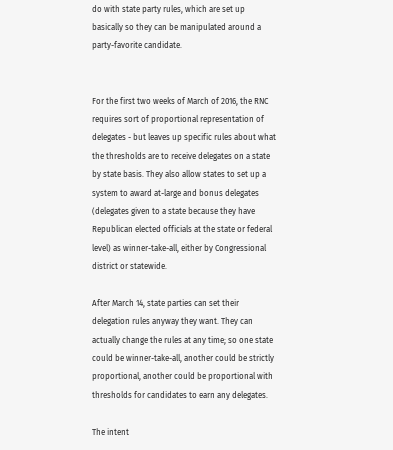do with state party rules, which are set up basically so they can be manipulated around a party-favorite candidate.


For the first two weeks of March of 2016, the RNC requires sort of proportional representation of delegates - but leaves up specific rules about what the thresholds are to receive delegates on a state by state basis. They also allow states to set up a system to award at-large and bonus delegates (delegates given to a state because they have Republican elected officials at the state or federal level) as winner-take-all, either by Congressional district or statewide.

After March 14, state parties can set their delegation rules anyway they want. They can actually change the rules at any time; so one state could be winner-take-all, another could be strictly proportional, another could be proportional with thresholds for candidates to earn any delegates.

The intent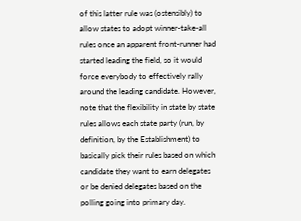of this latter rule was (ostensibly) to allow states to adopt winner-take-all rules once an apparent front-runner had started leading the field, so it would force everybody to effectively rally around the leading candidate. However, note that the flexibility in state by state rules allows each state party (run, by definition, by the Establishment) to basically pick their rules based on which candidate they want to earn delegates or be denied delegates based on the polling going into primary day.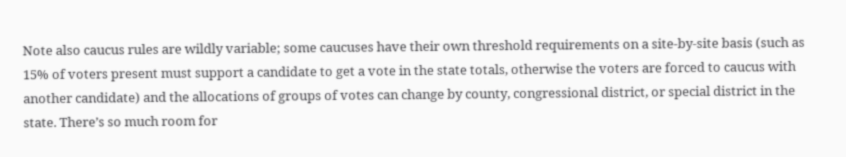Note also caucus rules are wildly variable; some caucuses have their own threshold requirements on a site-by-site basis (such as 15% of voters present must support a candidate to get a vote in the state totals, otherwise the voters are forced to caucus with another candidate) and the allocations of groups of votes can change by county, congressional district, or special district in the state. There’s so much room for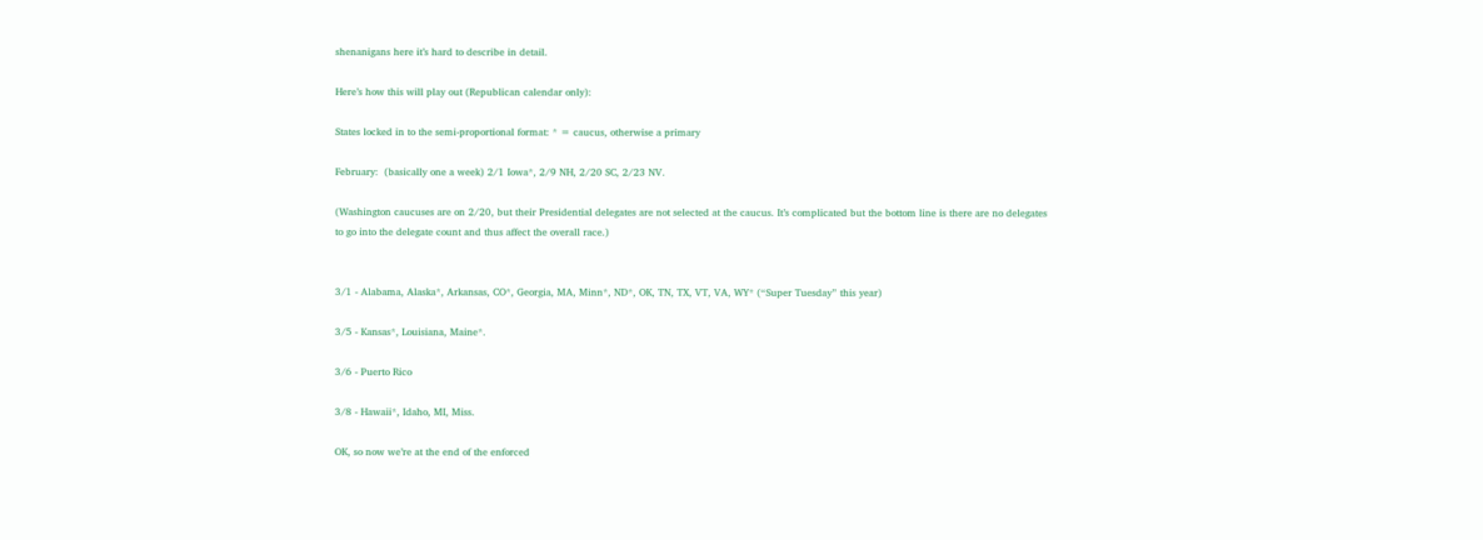shenanigans here it’s hard to describe in detail.

Here’s how this will play out (Republican calendar only):

States locked in to the semi-proportional format: * = caucus, otherwise a primary

February:  (basically one a week) 2/1 Iowa*, 2/9 NH, 2/20 SC, 2/23 NV.

(Washington caucuses are on 2/20, but their Presidential delegates are not selected at the caucus. It’s complicated but the bottom line is there are no delegates to go into the delegate count and thus affect the overall race.)


3/1 - Alabama, Alaska*, Arkansas, CO*, Georgia, MA, Minn*, ND*, OK, TN, TX, VT, VA, WY* (“Super Tuesday” this year)

3/5 - Kansas*, Louisiana, Maine*.

3/6 - Puerto Rico

3/8 - Hawaii*, Idaho, MI, Miss.

OK, so now we’re at the end of the enforced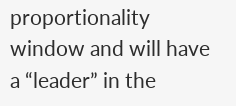proportionality window and will have a “leader” in the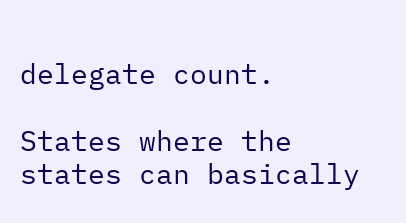delegate count.

States where the states can basically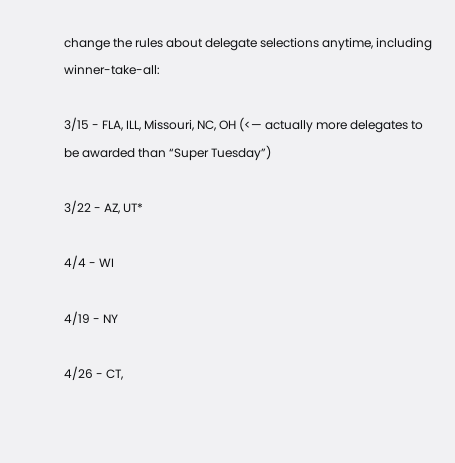change the rules about delegate selections anytime, including winner-take-all:

3/15 - FLA, ILL, Missouri, NC, OH (<— actually more delegates to be awarded than “Super Tuesday”)

3/22 - AZ, UT*

4/4 - WI

4/19 - NY

4/26 - CT,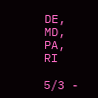DE, MD, PA, RI

5/3 -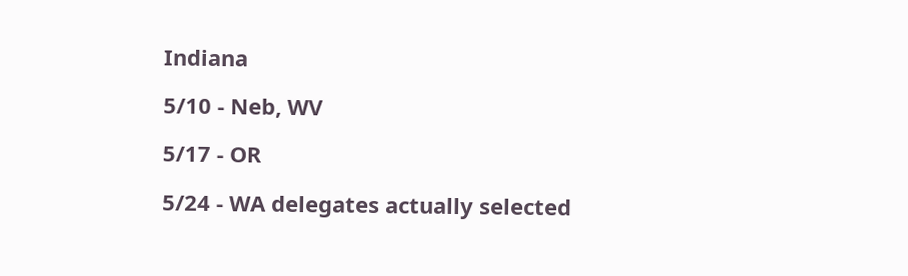Indiana

5/10 - Neb, WV

5/17 - OR

5/24 - WA delegates actually selected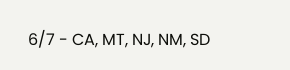6/7 - CA, MT, NJ, NM, SD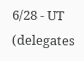6/28 - UT (delegates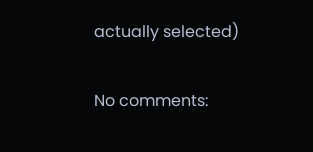actually selected)

No comments: